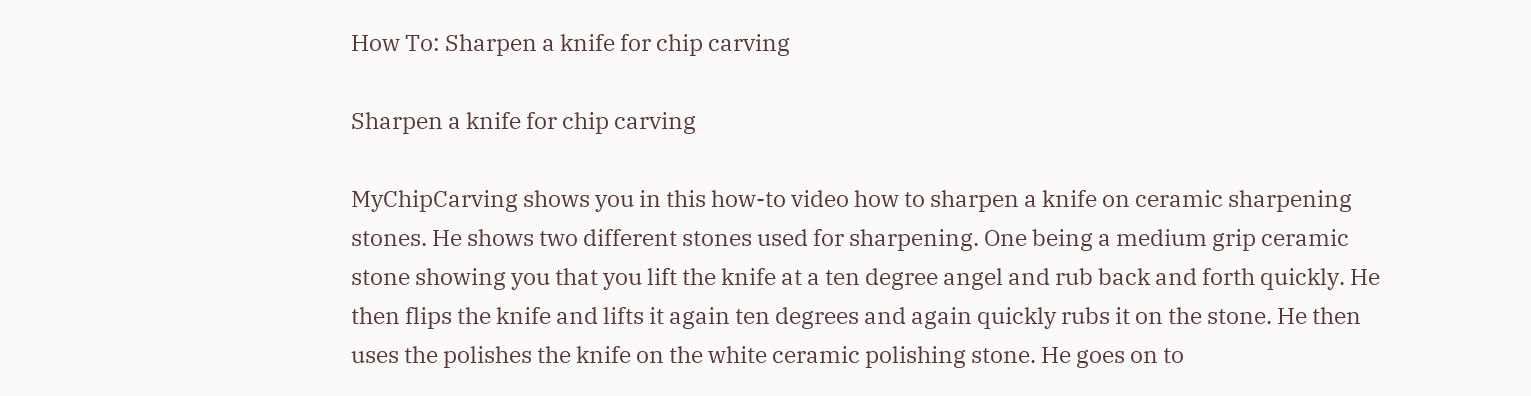How To: Sharpen a knife for chip carving

Sharpen a knife for chip carving

MyChipCarving shows you in this how-to video how to sharpen a knife on ceramic sharpening stones. He shows two different stones used for sharpening. One being a medium grip ceramic stone showing you that you lift the knife at a ten degree angel and rub back and forth quickly. He then flips the knife and lifts it again ten degrees and again quickly rubs it on the stone. He then uses the polishes the knife on the white ceramic polishing stone. He goes on to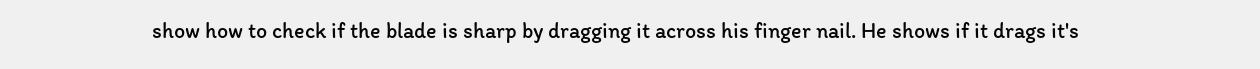show how to check if the blade is sharp by dragging it across his finger nail. He shows if it drags it's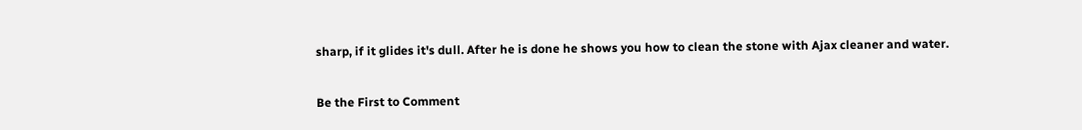sharp, if it glides it's dull. After he is done he shows you how to clean the stone with Ajax cleaner and water.

Be the First to Comment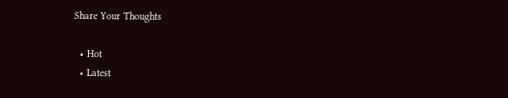Share Your Thoughts

  • Hot
  • Latest